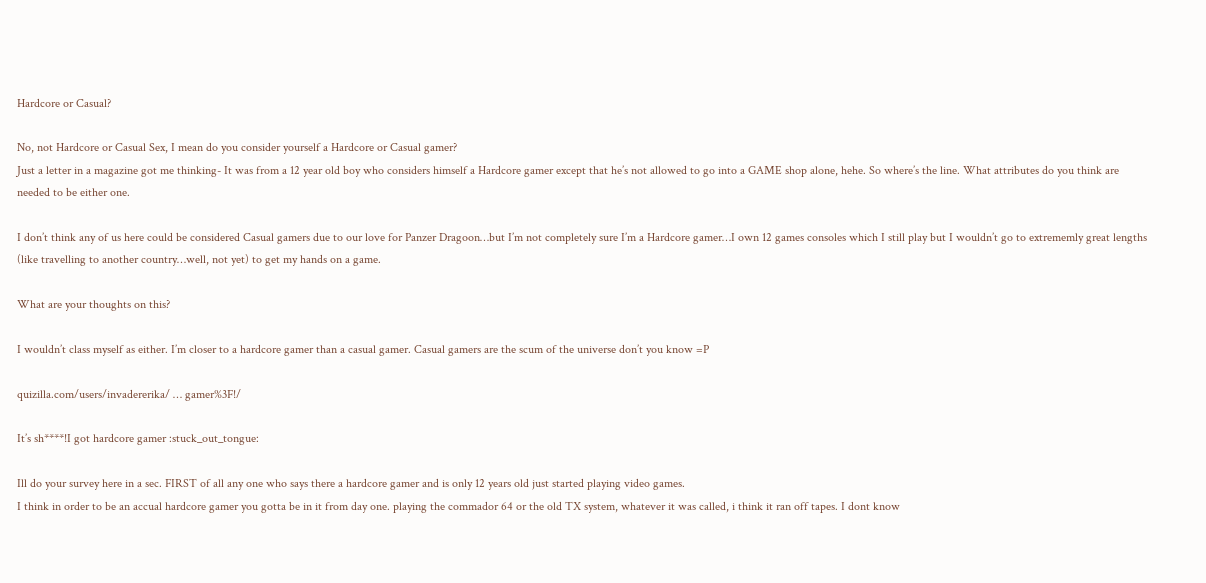Hardcore or Casual?

No, not Hardcore or Casual Sex, I mean do you consider yourself a Hardcore or Casual gamer?
Just a letter in a magazine got me thinking- It was from a 12 year old boy who considers himself a Hardcore gamer except that he’s not allowed to go into a GAME shop alone, hehe. So where’s the line. What attributes do you think are needed to be either one.

I don’t think any of us here could be considered Casual gamers due to our love for Panzer Dragoon…but I’m not completely sure I’m a Hardcore gamer…I own 12 games consoles which I still play but I wouldn’t go to extrememly great lengths (like travelling to another country…well, not yet) to get my hands on a game.

What are your thoughts on this?

I wouldn’t class myself as either. I’m closer to a hardcore gamer than a casual gamer. Casual gamers are the scum of the universe don’t you know =P

quizilla.com/users/invadererika/ … gamer%3F!/

It’s sh****!I got hardcore gamer :stuck_out_tongue:

Ill do your survey here in a sec. FIRST of all any one who says there a hardcore gamer and is only 12 years old just started playing video games.
I think in order to be an accual hardcore gamer you gotta be in it from day one. playing the commador 64 or the old TX system, whatever it was called, i think it ran off tapes. I dont know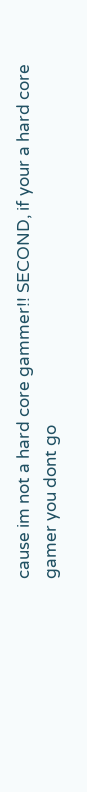cause im not a hard core gammer!! SECOND, if your a hard core gamer you dont go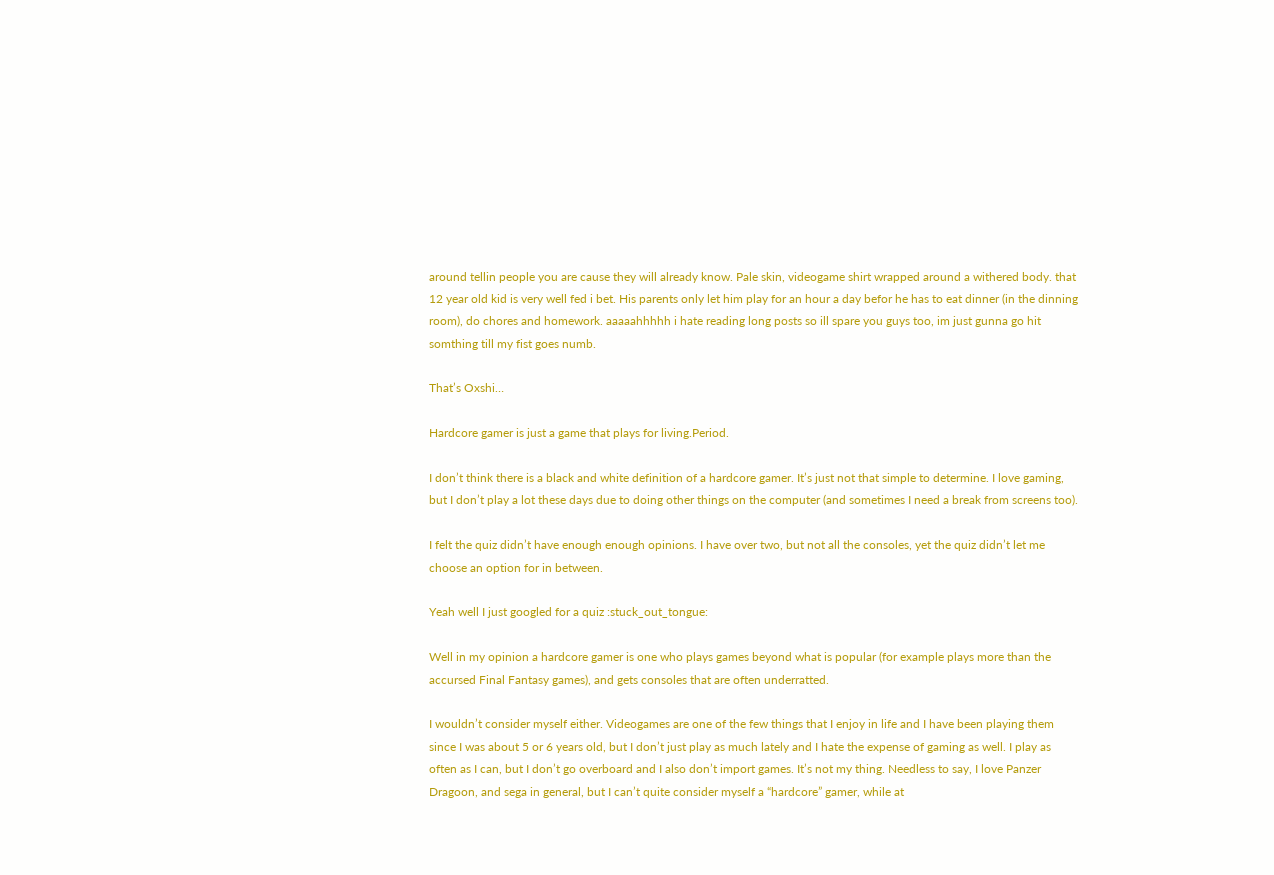around tellin people you are cause they will already know. Pale skin, videogame shirt wrapped around a withered body. that 12 year old kid is very well fed i bet. His parents only let him play for an hour a day befor he has to eat dinner (in the dinning room), do chores and homework. aaaaahhhhh i hate reading long posts so ill spare you guys too, im just gunna go hit somthing till my fist goes numb.

That’s Oxshi…

Hardcore gamer is just a game that plays for living.Period.

I don’t think there is a black and white definition of a hardcore gamer. It’s just not that simple to determine. I love gaming, but I don’t play a lot these days due to doing other things on the computer (and sometimes I need a break from screens too).

I felt the quiz didn’t have enough enough opinions. I have over two, but not all the consoles, yet the quiz didn’t let me choose an option for in between.

Yeah well I just googled for a quiz :stuck_out_tongue:

Well in my opinion a hardcore gamer is one who plays games beyond what is popular (for example plays more than the accursed Final Fantasy games), and gets consoles that are often underratted.

I wouldn’t consider myself either. Videogames are one of the few things that I enjoy in life and I have been playing them since I was about 5 or 6 years old, but I don’t just play as much lately and I hate the expense of gaming as well. I play as often as I can, but I don’t go overboard and I also don’t import games. It’s not my thing. Needless to say, I love Panzer Dragoon, and sega in general, but I can’t quite consider myself a “hardcore” gamer, while at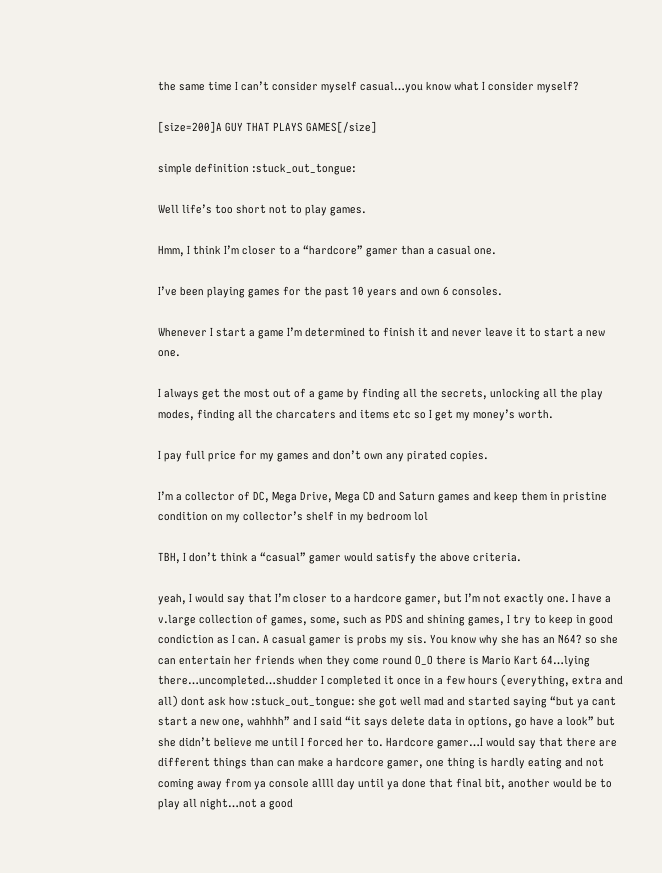the same time I can’t consider myself casual…you know what I consider myself?

[size=200]A GUY THAT PLAYS GAMES[/size]

simple definition :stuck_out_tongue:

Well life’s too short not to play games.

Hmm, I think I’m closer to a “hardcore” gamer than a casual one.

I’ve been playing games for the past 10 years and own 6 consoles.

Whenever I start a game I’m determined to finish it and never leave it to start a new one.

I always get the most out of a game by finding all the secrets, unlocking all the play modes, finding all the charcaters and items etc so I get my money’s worth.

I pay full price for my games and don’t own any pirated copies.

I’m a collector of DC, Mega Drive, Mega CD and Saturn games and keep them in pristine condition on my collector’s shelf in my bedroom lol

TBH, I don’t think a “casual” gamer would satisfy the above criteria.

yeah, I would say that I’m closer to a hardcore gamer, but I’m not exactly one. I have a v.large collection of games, some, such as PDS and shining games, I try to keep in good condiction as I can. A casual gamer is probs my sis. You know why she has an N64? so she can entertain her friends when they come round O_O there is Mario Kart 64…lying there…uncompleted…shudder I completed it once in a few hours (everything, extra and all) dont ask how :stuck_out_tongue: she got well mad and started saying “but ya cant start a new one, wahhhh” and I said “it says delete data in options, go have a look” but she didn’t believe me until I forced her to. Hardcore gamer…I would say that there are different things than can make a hardcore gamer, one thing is hardly eating and not coming away from ya console allll day until ya done that final bit, another would be to play all night…not a good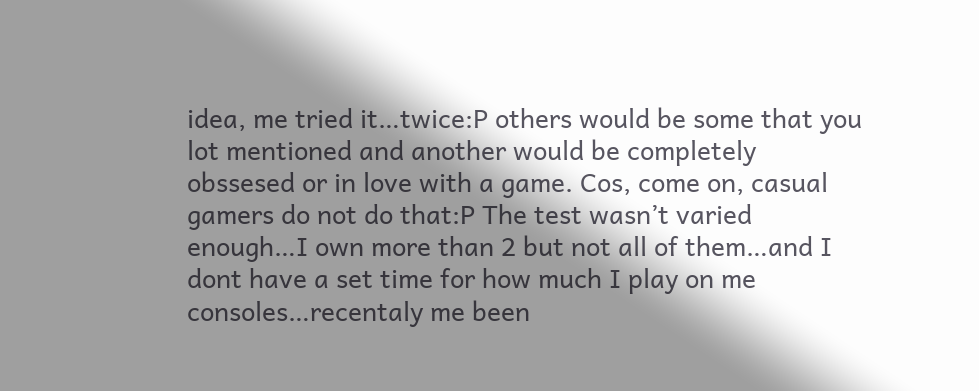idea, me tried it…twice:P others would be some that you lot mentioned and another would be completely obssesed or in love with a game. Cos, come on, casual gamers do not do that:P The test wasn’t varied enough…I own more than 2 but not all of them…and I dont have a set time for how much I play on me consoles…recentaly me been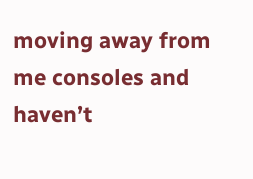moving away from me consoles and haven’t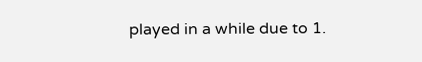played in a while due to 1.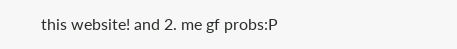this website! and 2. me gf probs:P